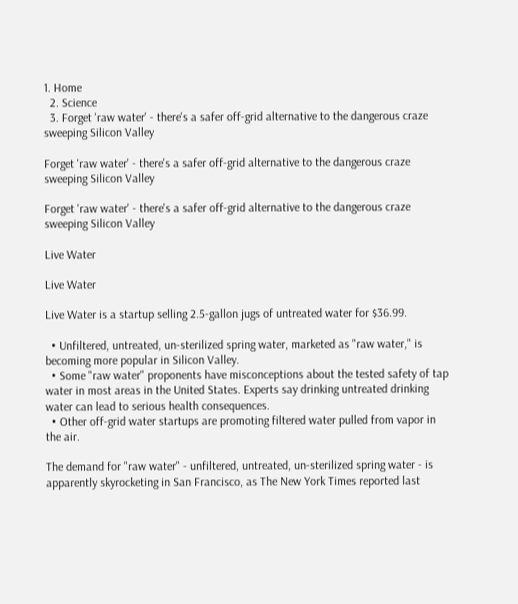1. Home
  2. Science
  3. Forget 'raw water' - there's a safer off-grid alternative to the dangerous craze sweeping Silicon Valley

Forget 'raw water' - there's a safer off-grid alternative to the dangerous craze sweeping Silicon Valley

Forget 'raw water' - there's a safer off-grid alternative to the dangerous craze sweeping Silicon Valley

Live Water

Live Water

Live Water is a startup selling 2.5-gallon jugs of untreated water for $36.99.

  • Unfiltered, untreated, un-sterilized spring water, marketed as "raw water," is becoming more popular in Silicon Valley.
  • Some "raw water" proponents have misconceptions about the tested safety of tap water in most areas in the United States. Experts say drinking untreated drinking water can lead to serious health consequences.
  • Other off-grid water startups are promoting filtered water pulled from vapor in the air.

The demand for "raw water" - unfiltered, untreated, un-sterilized spring water - is apparently skyrocketing in San Francisco, as The New York Times reported last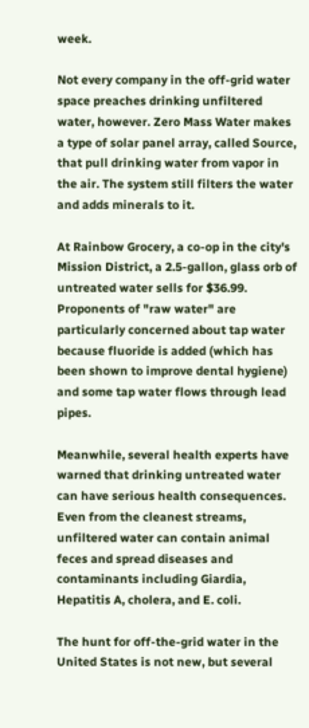week.

Not every company in the off-grid water space preaches drinking unfiltered water, however. Zero Mass Water makes a type of solar panel array, called Source, that pull drinking water from vapor in the air. The system still filters the water and adds minerals to it.

At Rainbow Grocery, a co-op in the city's Mission District, a 2.5-gallon, glass orb of untreated water sells for $36.99. Proponents of "raw water" are particularly concerned about tap water because fluoride is added (which has been shown to improve dental hygiene) and some tap water flows through lead pipes.

Meanwhile, several health experts have warned that drinking untreated water can have serious health consequences. Even from the cleanest streams, unfiltered water can contain animal feces and spread diseases and contaminants including Giardia, Hepatitis A, cholera, and E. coli.

The hunt for off-the-grid water in the United States is not new, but several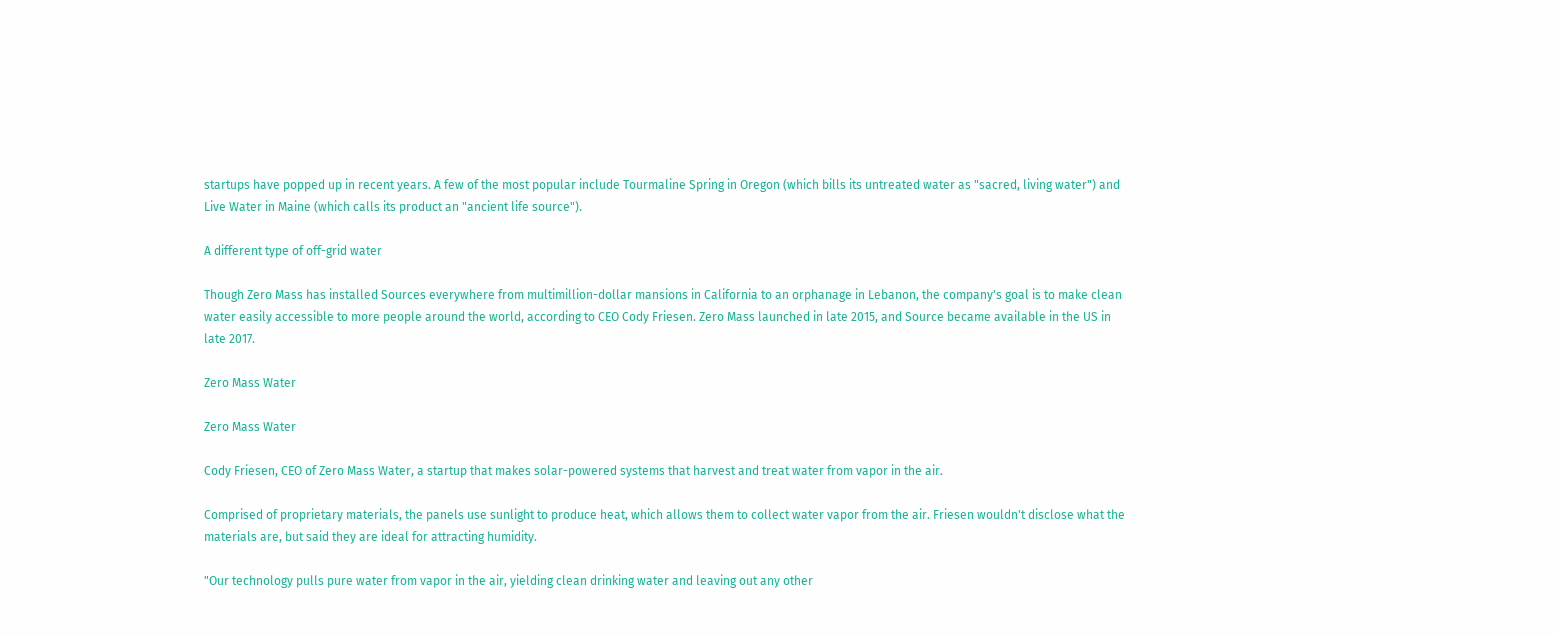startups have popped up in recent years. A few of the most popular include Tourmaline Spring in Oregon (which bills its untreated water as "sacred, living water") and Live Water in Maine (which calls its product an "ancient life source").

A different type of off-grid water

Though Zero Mass has installed Sources everywhere from multimillion-dollar mansions in California to an orphanage in Lebanon, the company's goal is to make clean water easily accessible to more people around the world, according to CEO Cody Friesen. Zero Mass launched in late 2015, and Source became available in the US in late 2017.

Zero Mass Water

Zero Mass Water

Cody Friesen, CEO of Zero Mass Water, a startup that makes solar-powered systems that harvest and treat water from vapor in the air.

Comprised of proprietary materials, the panels use sunlight to produce heat, which allows them to collect water vapor from the air. Friesen wouldn't disclose what the materials are, but said they are ideal for attracting humidity.

"Our technology pulls pure water from vapor in the air, yielding clean drinking water and leaving out any other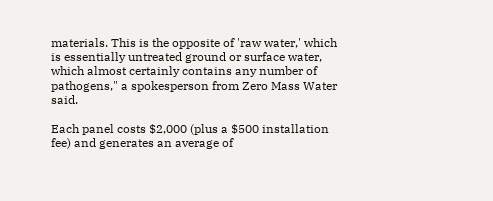materials. This is the opposite of 'raw water,' which is essentially untreated ground or surface water, which almost certainly contains any number of pathogens," a spokesperson from Zero Mass Water said.

Each panel costs $2,000 (plus a $500 installation fee) and generates an average of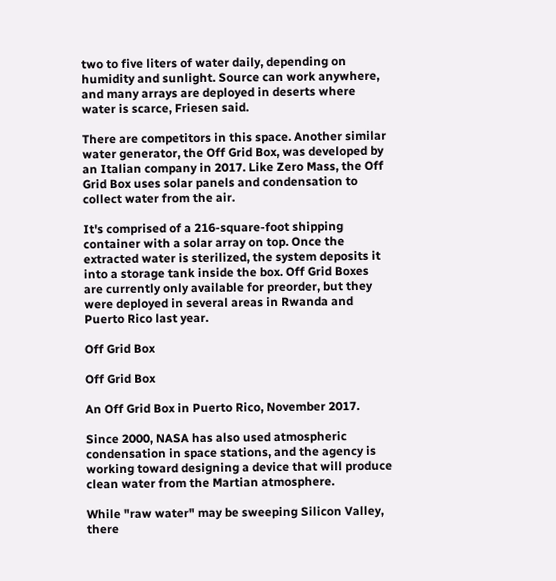two to five liters of water daily, depending on humidity and sunlight. Source can work anywhere, and many arrays are deployed in deserts where water is scarce, Friesen said.

There are competitors in this space. Another similar water generator, the Off Grid Box, was developed by an Italian company in 2017. Like Zero Mass, the Off Grid Box uses solar panels and condensation to collect water from the air.

It's comprised of a 216-square-foot shipping container with a solar array on top. Once the extracted water is sterilized, the system deposits it into a storage tank inside the box. Off Grid Boxes are currently only available for preorder, but they were deployed in several areas in Rwanda and Puerto Rico last year.

Off Grid Box

Off Grid Box

An Off Grid Box in Puerto Rico, November 2017.

Since 2000, NASA has also used atmospheric condensation in space stations, and the agency is working toward designing a device that will produce clean water from the Martian atmosphere.

While "raw water" may be sweeping Silicon Valley, there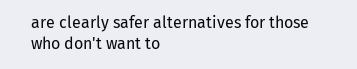are clearly safer alternatives for those who don't want to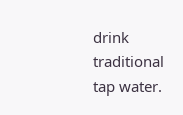drink traditional tap water.